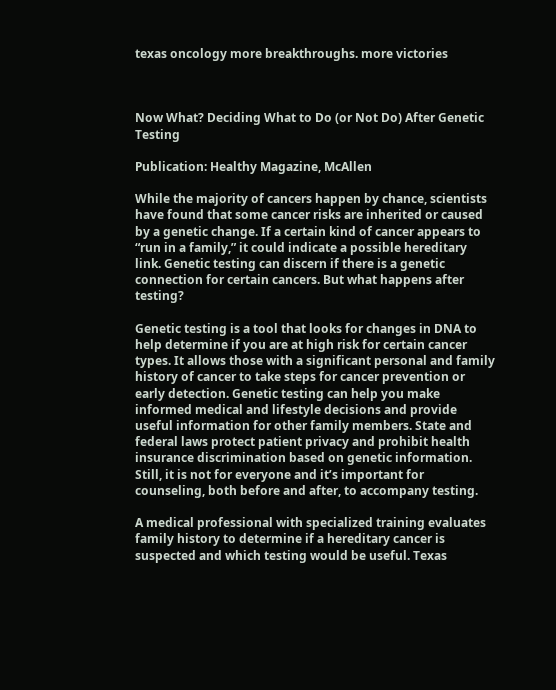texas oncology more breakthroughs. more victories



Now What? Deciding What to Do (or Not Do) After Genetic Testing

Publication: Healthy Magazine, McAllen

While the majority of cancers happen by chance, scientists have found that some cancer risks are inherited or caused by a genetic change. If a certain kind of cancer appears to “run in a family,” it could indicate a possible hereditary link. Genetic testing can discern if there is a genetic connection for certain cancers. But what happens after testing?

Genetic testing is a tool that looks for changes in DNA to help determine if you are at high risk for certain cancer types. It allows those with a significant personal and family history of cancer to take steps for cancer prevention or early detection. Genetic testing can help you make informed medical and lifestyle decisions and provide useful information for other family members. State and federal laws protect patient privacy and prohibit health insurance discrimination based on genetic information. Still, it is not for everyone and it’s important for counseling, both before and after, to accompany testing.

A medical professional with specialized training evaluates family history to determine if a hereditary cancer is suspected and which testing would be useful. Texas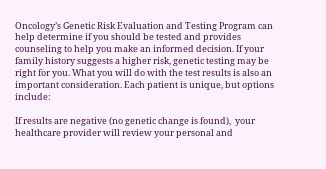Oncology’s Genetic Risk Evaluation and Testing Program can help determine if you should be tested and provides counseling to help you make an informed decision. If your family history suggests a higher risk, genetic testing may be right for you. What you will do with the test results is also an important consideration. Each patient is unique, but options include:

If results are negative (no genetic change is found),  your healthcare provider will review your personal and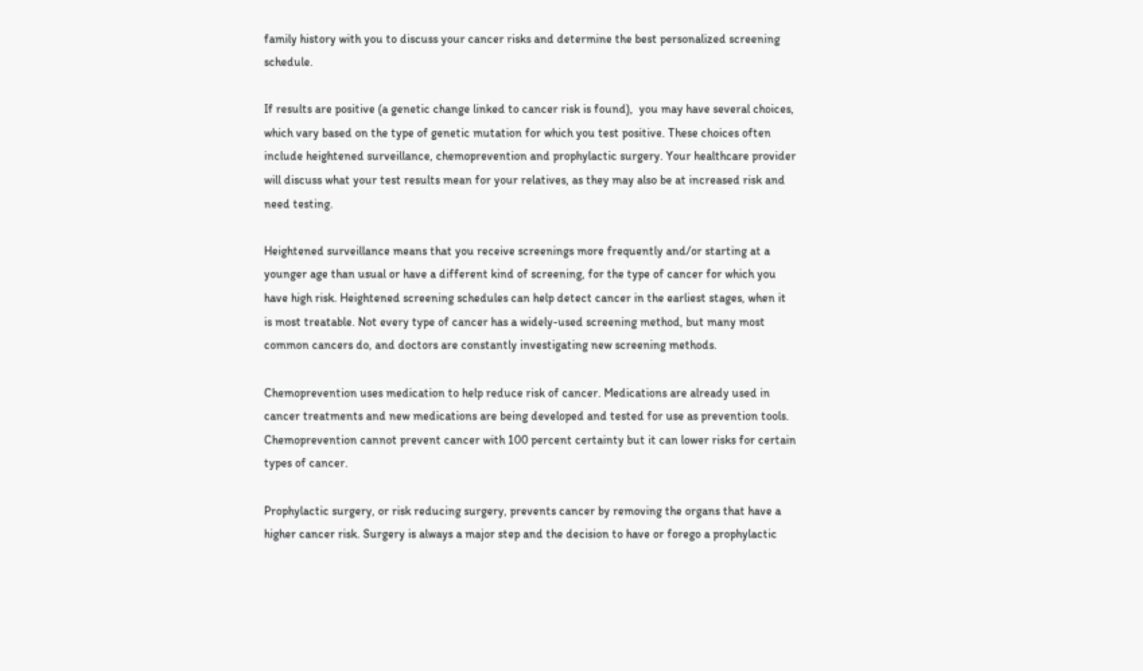family history with you to discuss your cancer risks and determine the best personalized screening schedule.

If results are positive (a genetic change linked to cancer risk is found),  you may have several choices, which vary based on the type of genetic mutation for which you test positive. These choices often include heightened surveillance, chemoprevention and prophylactic surgery. Your healthcare provider will discuss what your test results mean for your relatives, as they may also be at increased risk and need testing.

Heightened surveillance means that you receive screenings more frequently and/or starting at a younger age than usual or have a different kind of screening, for the type of cancer for which you have high risk. Heightened screening schedules can help detect cancer in the earliest stages, when it is most treatable. Not every type of cancer has a widely-used screening method, but many most common cancers do, and doctors are constantly investigating new screening methods.

Chemoprevention uses medication to help reduce risk of cancer. Medications are already used in cancer treatments and new medications are being developed and tested for use as prevention tools. Chemoprevention cannot prevent cancer with 100 percent certainty but it can lower risks for certain types of cancer.

Prophylactic surgery, or risk reducing surgery, prevents cancer by removing the organs that have a higher cancer risk. Surgery is always a major step and the decision to have or forego a prophylactic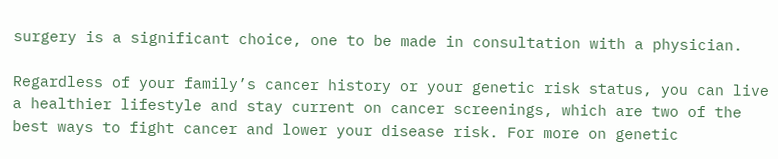surgery is a significant choice, one to be made in consultation with a physician.

Regardless of your family’s cancer history or your genetic risk status, you can live a healthier lifestyle and stay current on cancer screenings, which are two of the best ways to fight cancer and lower your disease risk. For more on genetic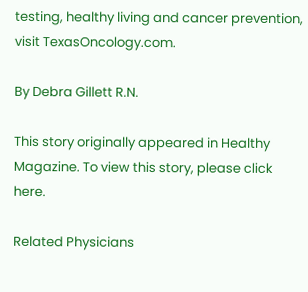testing, healthy living and cancer prevention, visit TexasOncology.com.

By Debra Gillett R.N.

This story originally appeared in Healthy Magazine. To view this story, please click here.

Related Physicians